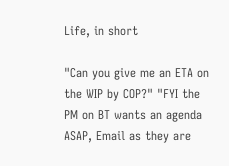Life, in short

"Can you give me an ETA on the WIP by COP?" "FYI the PM on BT wants an agenda ASAP, Email as they are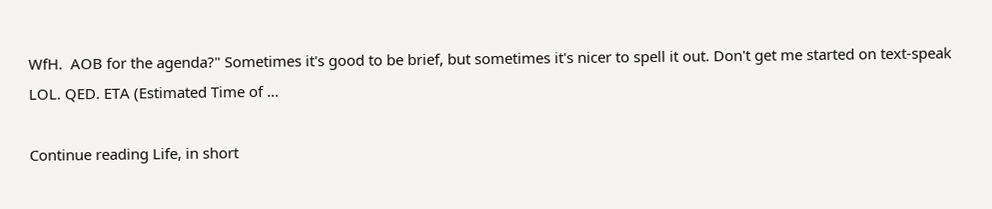WfH.  AOB for the agenda?" Sometimes it's good to be brief, but sometimes it's nicer to spell it out. Don't get me started on text-speak LOL. QED. ETA (Estimated Time of …

Continue reading Life, in short